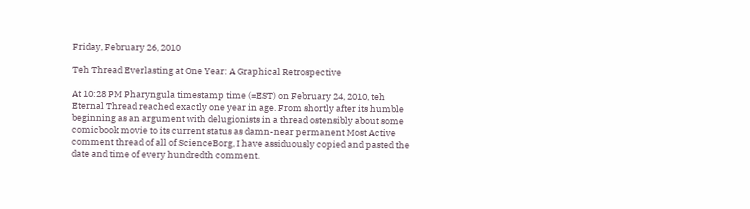Friday, February 26, 2010

Teh Thread Everlasting at One Year: A Graphical Retrospective

At 10:28 PM Pharyngula timestamp time (=EST) on February 24, 2010, teh Eternal Thread reached exactly one year in age. From shortly after its humble beginning as an argument with delugionists in a thread ostensibly about some comicbook movie to its current status as damn-near permanent Most Active comment thread of all of ScienceBorg, I have assiduously copied and pasted the date and time of every hundredth comment.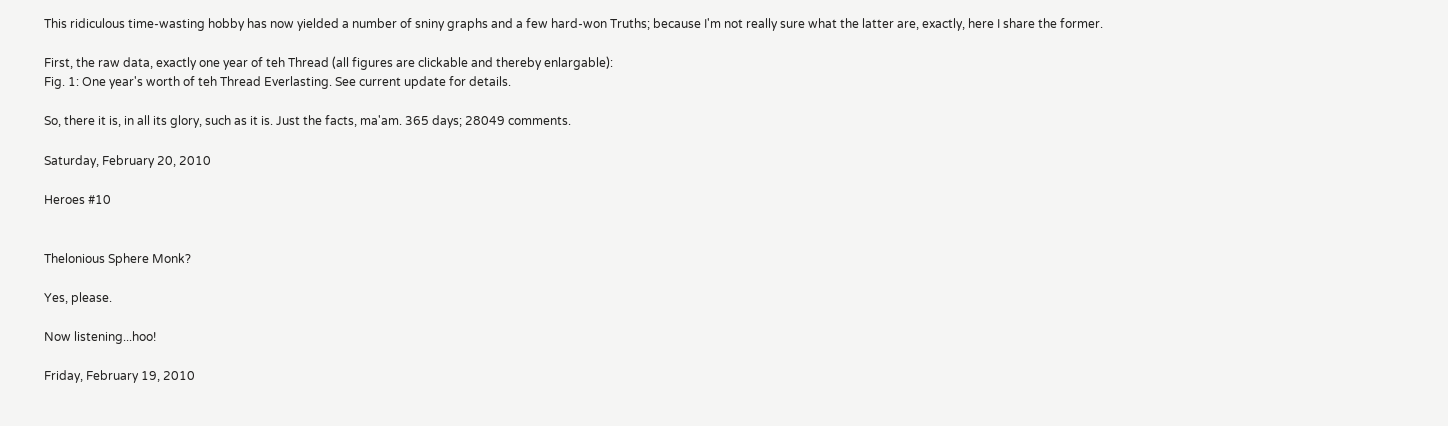This ridiculous time-wasting hobby has now yielded a number of sniny graphs and a few hard-won Truths; because I'm not really sure what the latter are, exactly, here I share the former.

First, the raw data, exactly one year of teh Thread (all figures are clickable and thereby enlargable):
Fig. 1: One year's worth of teh Thread Everlasting. See current update for details.

So, there it is, in all its glory, such as it is. Just the facts, ma'am. 365 days; 28049 comments.

Saturday, February 20, 2010

Heroes #10


Thelonious Sphere Monk?

Yes, please.

Now listening...hoo!

Friday, February 19, 2010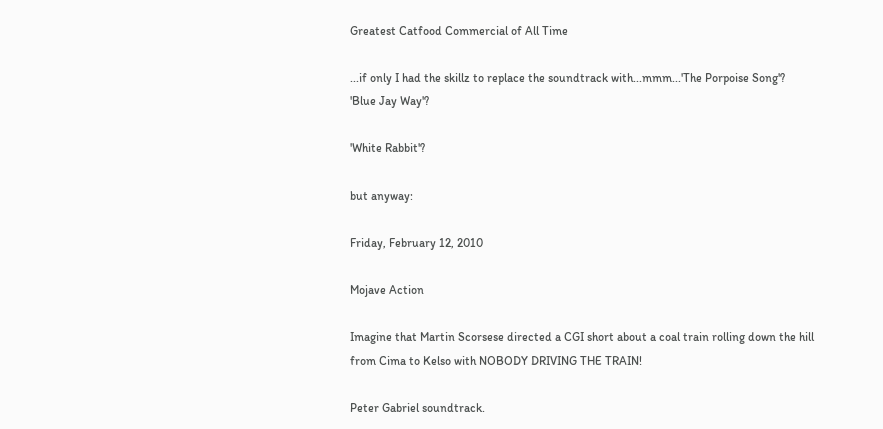Greatest Catfood Commercial of All Time

...if only I had the skillz to replace the soundtrack with...mmm...'The Porpoise Song'?
'Blue Jay Way'?

'White Rabbit'?

but anyway:

Friday, February 12, 2010

Mojave Action

Imagine that Martin Scorsese directed a CGI short about a coal train rolling down the hill from Cima to Kelso with NOBODY DRIVING THE TRAIN!

Peter Gabriel soundtrack.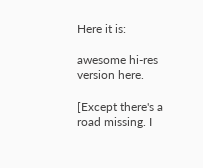Here it is:

awesome hi-res version here.

[Except there's a road missing. I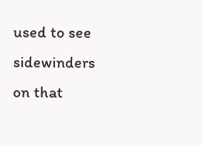used to see sidewinders on that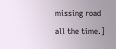missing road all the time.]